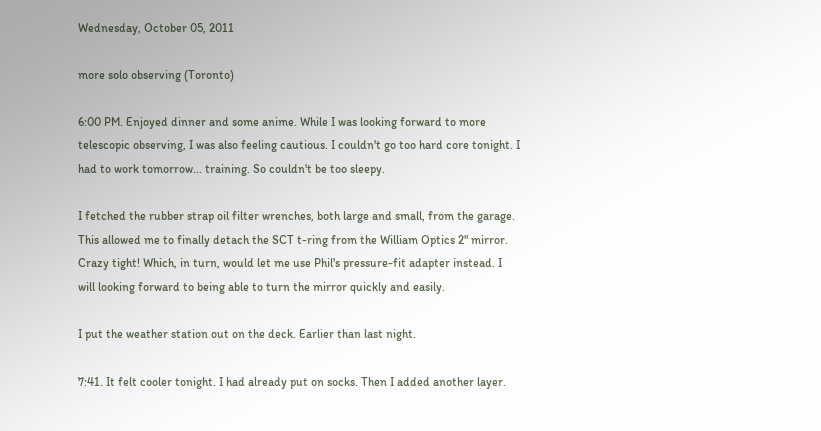Wednesday, October 05, 2011

more solo observing (Toronto)

6:00 PM. Enjoyed dinner and some anime. While I was looking forward to more telescopic observing, I was also feeling cautious. I couldn't go too hard core tonight. I had to work tomorrow... training. So couldn't be too sleepy.

I fetched the rubber strap oil filter wrenches, both large and small, from the garage. This allowed me to finally detach the SCT t-ring from the William Optics 2" mirror. Crazy tight! Which, in turn, would let me use Phil's pressure-fit adapter instead. I will looking forward to being able to turn the mirror quickly and easily.

I put the weather station out on the deck. Earlier than last night.

7:41. It felt cooler tonight. I had already put on socks. Then I added another layer.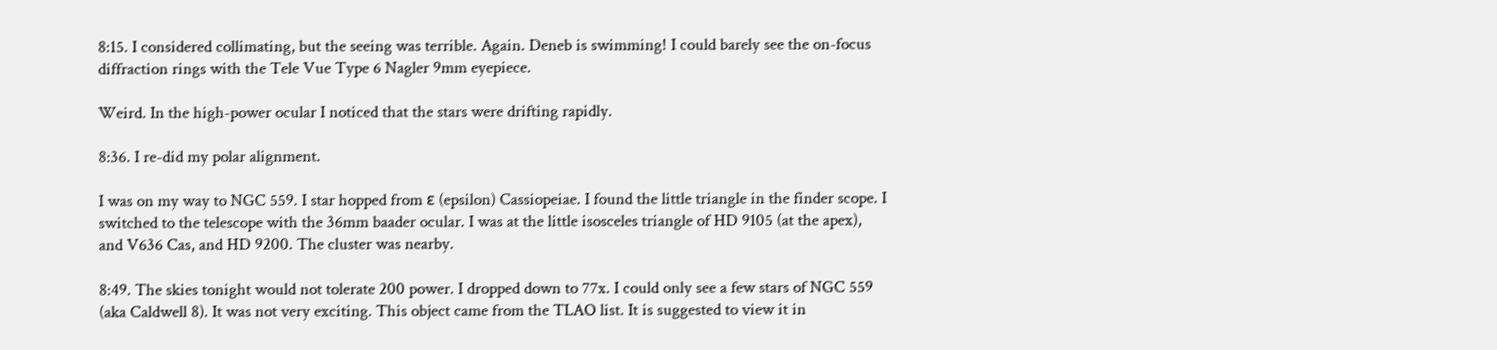8:15. I considered collimating, but the seeing was terrible. Again. Deneb is swimming! I could barely see the on-focus diffraction rings with the Tele Vue Type 6 Nagler 9mm eyepiece.

Weird. In the high-power ocular I noticed that the stars were drifting rapidly.

8:36. I re-did my polar alignment.

I was on my way to NGC 559. I star hopped from ε (epsilon) Cassiopeiae. I found the little triangle in the finder scope. I switched to the telescope with the 36mm baader ocular. I was at the little isosceles triangle of HD 9105 (at the apex), and V636 Cas, and HD 9200. The cluster was nearby.

8:49. The skies tonight would not tolerate 200 power. I dropped down to 77x. I could only see a few stars of NGC 559 (aka Caldwell 8). It was not very exciting. This object came from the TLAO list. It is suggested to view it in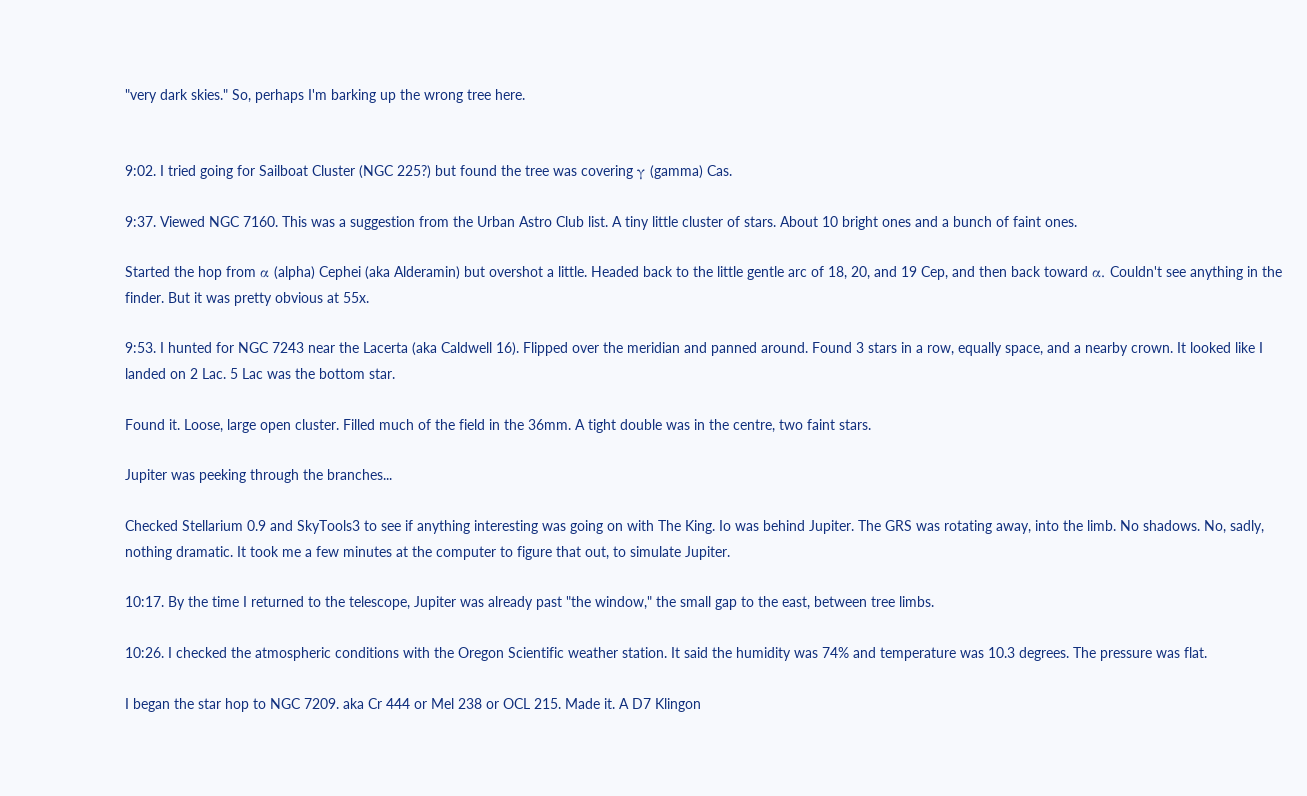"very dark skies." So, perhaps I'm barking up the wrong tree here.


9:02. I tried going for Sailboat Cluster (NGC 225?) but found the tree was covering γ (gamma) Cas.

9:37. Viewed NGC 7160. This was a suggestion from the Urban Astro Club list. A tiny little cluster of stars. About 10 bright ones and a bunch of faint ones.

Started the hop from α (alpha) Cephei (aka Alderamin) but overshot a little. Headed back to the little gentle arc of 18, 20, and 19 Cep, and then back toward α. Couldn't see anything in the finder. But it was pretty obvious at 55x.

9:53. I hunted for NGC 7243 near the Lacerta (aka Caldwell 16). Flipped over the meridian and panned around. Found 3 stars in a row, equally space, and a nearby crown. It looked like I landed on 2 Lac. 5 Lac was the bottom star.

Found it. Loose, large open cluster. Filled much of the field in the 36mm. A tight double was in the centre, two faint stars.

Jupiter was peeking through the branches...

Checked Stellarium 0.9 and SkyTools3 to see if anything interesting was going on with The King. Io was behind Jupiter. The GRS was rotating away, into the limb. No shadows. No, sadly, nothing dramatic. It took me a few minutes at the computer to figure that out, to simulate Jupiter.

10:17. By the time I returned to the telescope, Jupiter was already past "the window," the small gap to the east, between tree limbs.

10:26. I checked the atmospheric conditions with the Oregon Scientific weather station. It said the humidity was 74% and temperature was 10.3 degrees. The pressure was flat.

I began the star hop to NGC 7209. aka Cr 444 or Mel 238 or OCL 215. Made it. A D7 Klingon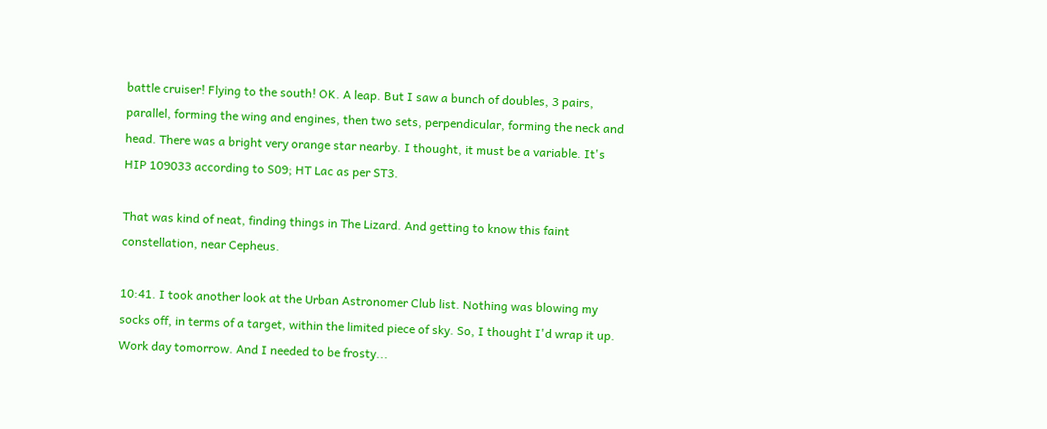battle cruiser! Flying to the south! OK. A leap. But I saw a bunch of doubles, 3 pairs, parallel, forming the wing and engines, then two sets, perpendicular, forming the neck and head. There was a bright very orange star nearby. I thought, it must be a variable. It's HIP 109033 according to S09; HT Lac as per ST3.

That was kind of neat, finding things in The Lizard. And getting to know this faint constellation, near Cepheus.

10:41. I took another look at the Urban Astronomer Club list. Nothing was blowing my socks off, in terms of a target, within the limited piece of sky. So, I thought I'd wrap it up. Work day tomorrow. And I needed to be frosty...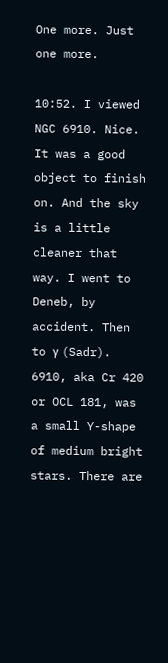One more. Just one more.

10:52. I viewed NGC 6910. Nice. It was a good object to finish on. And the sky is a little cleaner that way. I went to Deneb, by accident. Then to γ (Sadr). 6910, aka Cr 420 or OCL 181, was a small Y-shape of medium bright stars. There are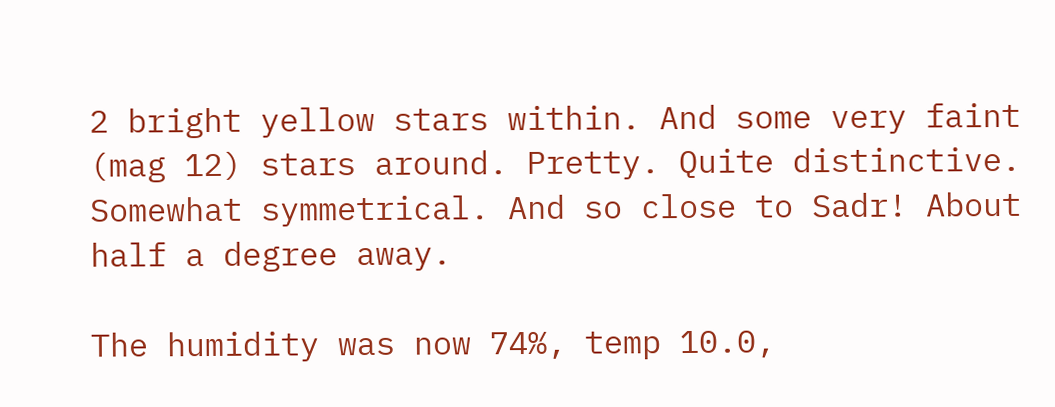2 bright yellow stars within. And some very faint (mag 12) stars around. Pretty. Quite distinctive. Somewhat symmetrical. And so close to Sadr! About half a degree away.

The humidity was now 74%, temp 10.0,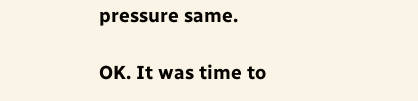pressure same.

OK. It was time to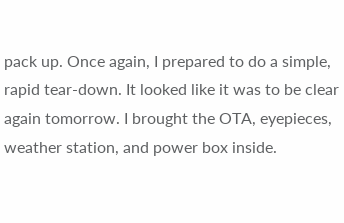pack up. Once again, I prepared to do a simple, rapid tear-down. It looked like it was to be clear again tomorrow. I brought the OTA, eyepieces, weather station, and power box inside.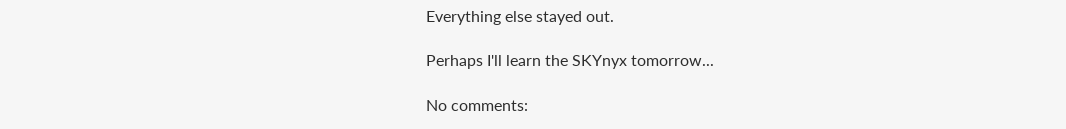Everything else stayed out.

Perhaps I'll learn the SKYnyx tomorrow...

No comments: